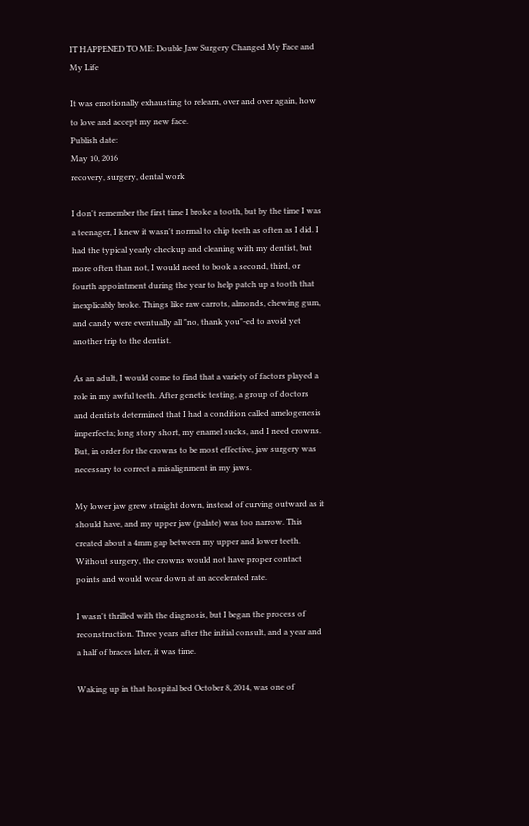IT HAPPENED TO ME: Double Jaw Surgery Changed My Face and My Life

It was emotionally exhausting to relearn, over and over again, how to love and accept my new face.
Publish date:
May 10, 2016
recovery, surgery, dental work

I don't remember the first time I broke a tooth, but by the time I was a teenager, I knew it wasn't normal to chip teeth as often as I did. I had the typical yearly checkup and cleaning with my dentist, but more often than not, I would need to book a second, third, or fourth appointment during the year to help patch up a tooth that inexplicably broke. Things like raw carrots, almonds, chewing gum, and candy were eventually all "no, thank you"-ed to avoid yet another trip to the dentist.

As an adult, I would come to find that a variety of factors played a role in my awful teeth. After genetic testing, a group of doctors and dentists determined that I had a condition called amelogenesis imperfecta; long story short, my enamel sucks, and I need crowns. But, in order for the crowns to be most effective, jaw surgery was necessary to correct a misalignment in my jaws.

My lower jaw grew straight down, instead of curving outward as it should have, and my upper jaw (palate) was too narrow. This created about a 4mm gap between my upper and lower teeth. Without surgery, the crowns would not have proper contact points and would wear down at an accelerated rate.

I wasn't thrilled with the diagnosis, but I began the process of reconstruction. Three years after the initial consult, and a year and a half of braces later, it was time.

Waking up in that hospital bed October 8, 2014, was one of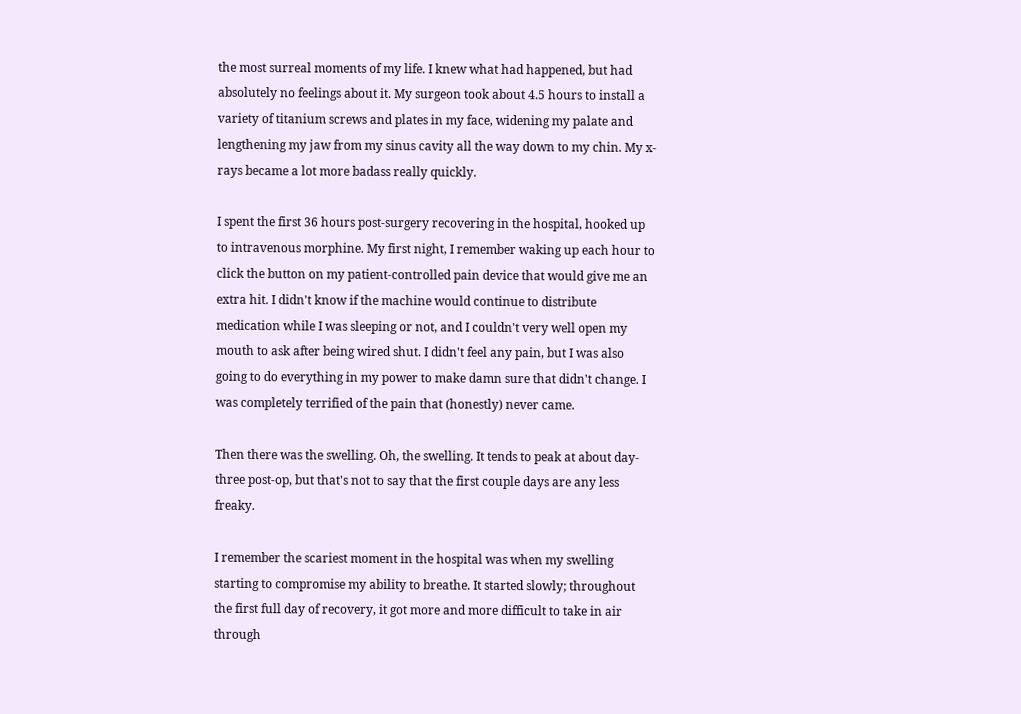the most surreal moments of my life. I knew what had happened, but had absolutely no feelings about it. My surgeon took about 4.5 hours to install a variety of titanium screws and plates in my face, widening my palate and lengthening my jaw from my sinus cavity all the way down to my chin. My x-rays became a lot more badass really quickly.

I spent the first 36 hours post-surgery recovering in the hospital, hooked up to intravenous morphine. My first night, I remember waking up each hour to click the button on my patient-controlled pain device that would give me an extra hit. I didn't know if the machine would continue to distribute medication while I was sleeping or not, and I couldn't very well open my mouth to ask after being wired shut. I didn't feel any pain, but I was also going to do everything in my power to make damn sure that didn't change. I was completely terrified of the pain that (honestly) never came.

Then there was the swelling. Oh, the swelling. It tends to peak at about day-three post-op, but that's not to say that the first couple days are any less freaky.

I remember the scariest moment in the hospital was when my swelling starting to compromise my ability to breathe. It started slowly; throughout the first full day of recovery, it got more and more difficult to take in air through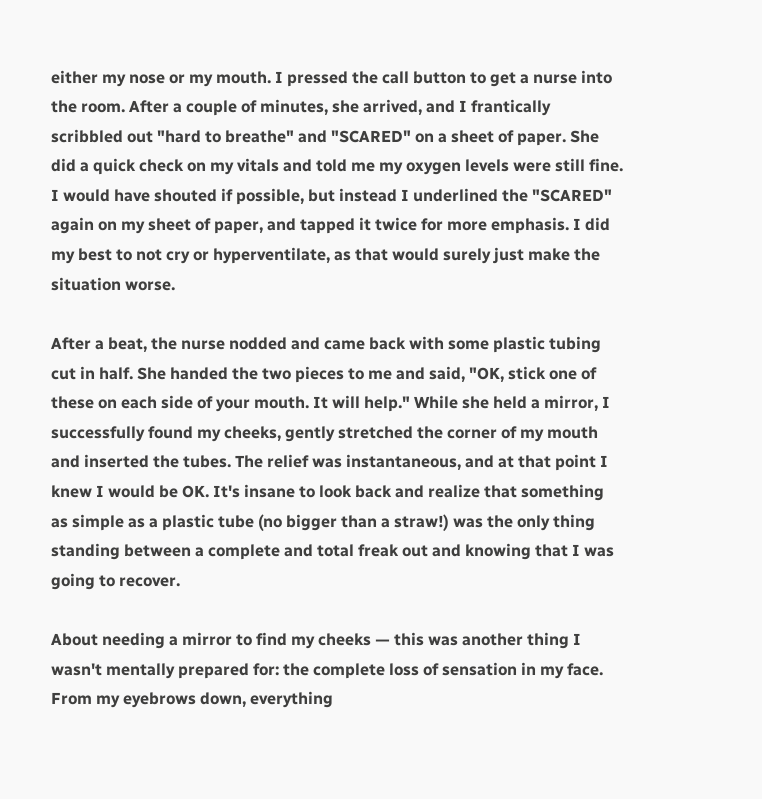either my nose or my mouth. I pressed the call button to get a nurse into the room. After a couple of minutes, she arrived, and I frantically scribbled out "hard to breathe" and "SCARED" on a sheet of paper. She did a quick check on my vitals and told me my oxygen levels were still fine. I would have shouted if possible, but instead I underlined the "SCARED" again on my sheet of paper, and tapped it twice for more emphasis. I did my best to not cry or hyperventilate, as that would surely just make the situation worse.

After a beat, the nurse nodded and came back with some plastic tubing cut in half. She handed the two pieces to me and said, "OK, stick one of these on each side of your mouth. It will help." While she held a mirror, I successfully found my cheeks, gently stretched the corner of my mouth and inserted the tubes. The relief was instantaneous, and at that point I knew I would be OK. It's insane to look back and realize that something as simple as a plastic tube (no bigger than a straw!) was the only thing standing between a complete and total freak out and knowing that I was going to recover.

About needing a mirror to find my cheeks — this was another thing I wasn't mentally prepared for: the complete loss of sensation in my face. From my eyebrows down, everything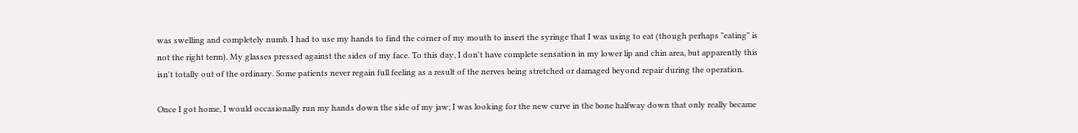was swelling and completely numb. I had to use my hands to find the corner of my mouth to insert the syringe that I was using to eat (though perhaps "eating" is not the right term). My glasses pressed against the sides of my face. To this day, I don't have complete sensation in my lower lip and chin area, but apparently this isn't totally out of the ordinary. Some patients never regain full feeling as a result of the nerves being stretched or damaged beyond repair during the operation.

Once I got home, I would occasionally run my hands down the side of my jaw; I was looking for the new curve in the bone halfway down that only really became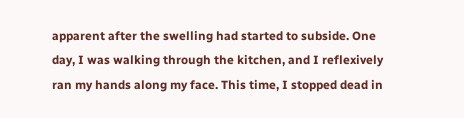apparent after the swelling had started to subside. One day, I was walking through the kitchen, and I reflexively ran my hands along my face. This time, I stopped dead in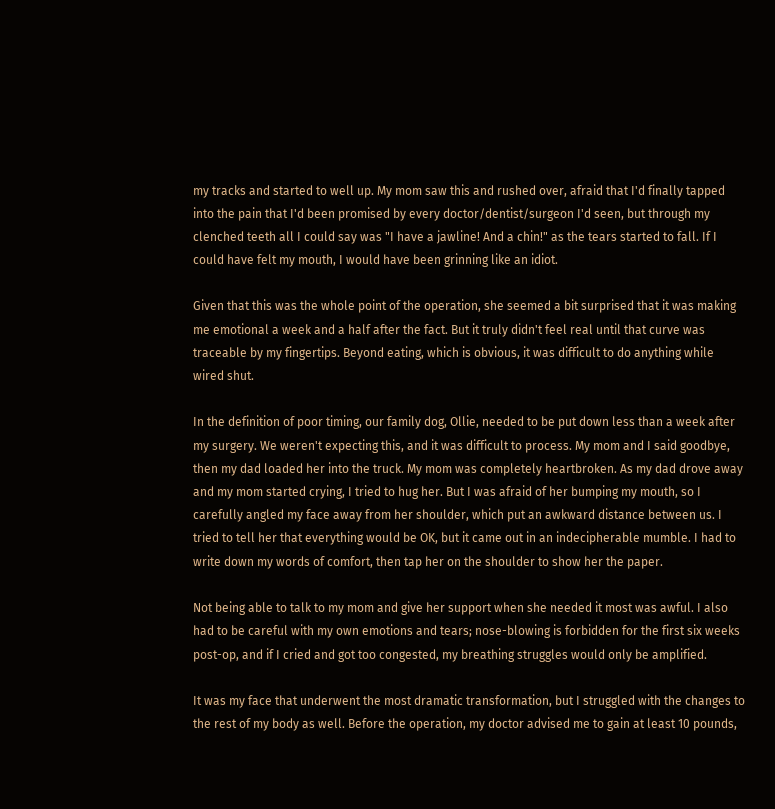my tracks and started to well up. My mom saw this and rushed over, afraid that I'd finally tapped into the pain that I'd been promised by every doctor/dentist/surgeon I'd seen, but through my clenched teeth all I could say was "I have a jawline! And a chin!" as the tears started to fall. If I could have felt my mouth, I would have been grinning like an idiot.

Given that this was the whole point of the operation, she seemed a bit surprised that it was making me emotional a week and a half after the fact. But it truly didn't feel real until that curve was traceable by my fingertips. Beyond eating, which is obvious, it was difficult to do anything while wired shut.

In the definition of poor timing, our family dog, Ollie, needed to be put down less than a week after my surgery. We weren't expecting this, and it was difficult to process. My mom and I said goodbye, then my dad loaded her into the truck. My mom was completely heartbroken. As my dad drove away and my mom started crying, I tried to hug her. But I was afraid of her bumping my mouth, so I carefully angled my face away from her shoulder, which put an awkward distance between us. I tried to tell her that everything would be OK, but it came out in an indecipherable mumble. I had to write down my words of comfort, then tap her on the shoulder to show her the paper.

Not being able to talk to my mom and give her support when she needed it most was awful. I also had to be careful with my own emotions and tears; nose-blowing is forbidden for the first six weeks post-op, and if I cried and got too congested, my breathing struggles would only be amplified.

It was my face that underwent the most dramatic transformation, but I struggled with the changes to the rest of my body as well. Before the operation, my doctor advised me to gain at least 10 pounds,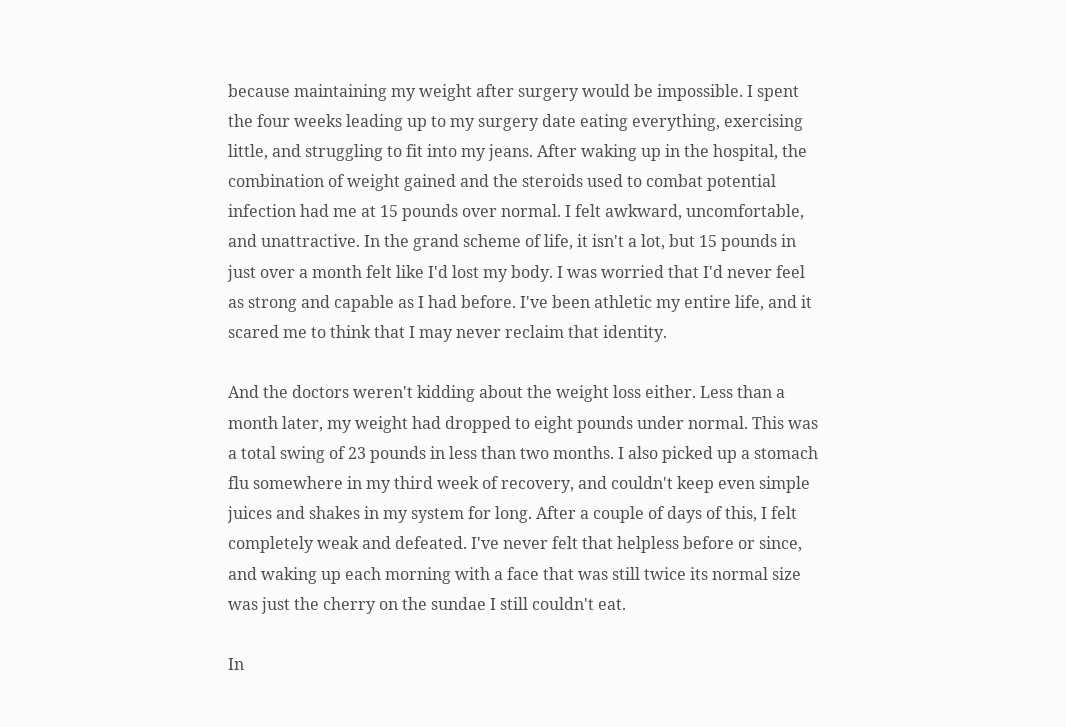because maintaining my weight after surgery would be impossible. I spent the four weeks leading up to my surgery date eating everything, exercising little, and struggling to fit into my jeans. After waking up in the hospital, the combination of weight gained and the steroids used to combat potential infection had me at 15 pounds over normal. I felt awkward, uncomfortable, and unattractive. In the grand scheme of life, it isn't a lot, but 15 pounds in just over a month felt like I'd lost my body. I was worried that I'd never feel as strong and capable as I had before. I've been athletic my entire life, and it scared me to think that I may never reclaim that identity.

And the doctors weren't kidding about the weight loss either. Less than a month later, my weight had dropped to eight pounds under normal. This was a total swing of 23 pounds in less than two months. I also picked up a stomach flu somewhere in my third week of recovery, and couldn't keep even simple juices and shakes in my system for long. After a couple of days of this, I felt completely weak and defeated. I've never felt that helpless before or since, and waking up each morning with a face that was still twice its normal size was just the cherry on the sundae I still couldn't eat.

In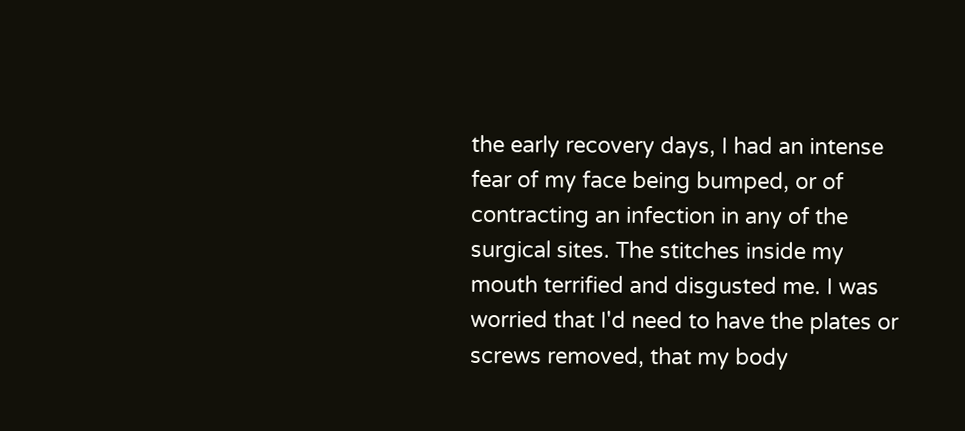the early recovery days, I had an intense fear of my face being bumped, or of contracting an infection in any of the surgical sites. The stitches inside my mouth terrified and disgusted me. I was worried that I'd need to have the plates or screws removed, that my body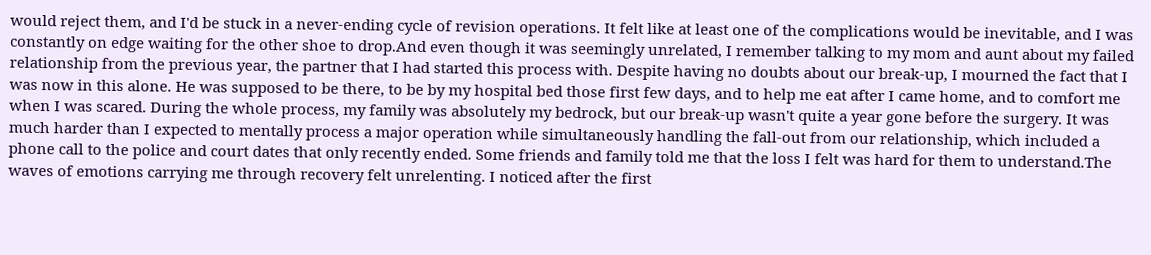would reject them, and I'd be stuck in a never-ending cycle of revision operations. It felt like at least one of the complications would be inevitable, and I was constantly on edge waiting for the other shoe to drop.And even though it was seemingly unrelated, I remember talking to my mom and aunt about my failed relationship from the previous year, the partner that I had started this process with. Despite having no doubts about our break-up, I mourned the fact that I was now in this alone. He was supposed to be there, to be by my hospital bed those first few days, and to help me eat after I came home, and to comfort me when I was scared. During the whole process, my family was absolutely my bedrock, but our break-up wasn't quite a year gone before the surgery. It was much harder than I expected to mentally process a major operation while simultaneously handling the fall-out from our relationship, which included a phone call to the police and court dates that only recently ended. Some friends and family told me that the loss I felt was hard for them to understand.The waves of emotions carrying me through recovery felt unrelenting. I noticed after the first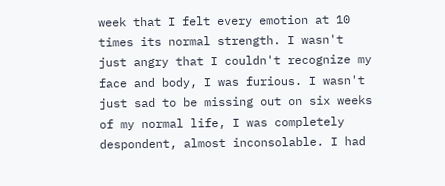week that I felt every emotion at 10 times its normal strength. I wasn't just angry that I couldn't recognize my face and body, I was furious. I wasn't just sad to be missing out on six weeks of my normal life, I was completely despondent, almost inconsolable. I had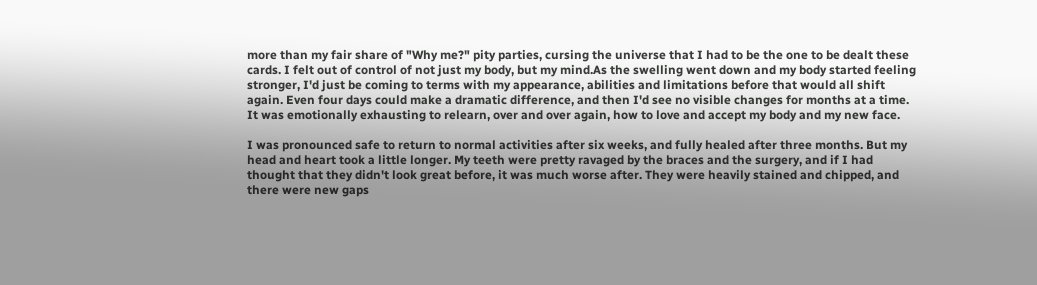more than my fair share of "Why me?" pity parties, cursing the universe that I had to be the one to be dealt these cards. I felt out of control of not just my body, but my mind.As the swelling went down and my body started feeling stronger, I'd just be coming to terms with my appearance, abilities and limitations before that would all shift again. Even four days could make a dramatic difference, and then I'd see no visible changes for months at a time. It was emotionally exhausting to relearn, over and over again, how to love and accept my body and my new face.

I was pronounced safe to return to normal activities after six weeks, and fully healed after three months. But my head and heart took a little longer. My teeth were pretty ravaged by the braces and the surgery, and if I had thought that they didn't look great before, it was much worse after. They were heavily stained and chipped, and there were new gaps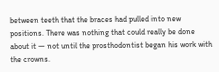between teeth that the braces had pulled into new positions. There was nothing that could really be done about it — not until the prosthodontist began his work with the crowns.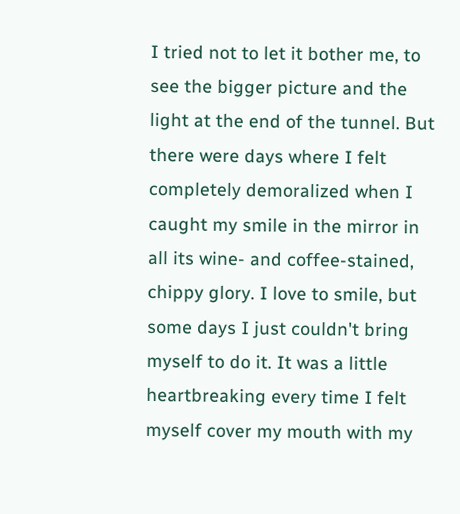I tried not to let it bother me, to see the bigger picture and the light at the end of the tunnel. But there were days where I felt completely demoralized when I caught my smile in the mirror in all its wine- and coffee-stained, chippy glory. I love to smile, but some days I just couldn't bring myself to do it. It was a little heartbreaking every time I felt myself cover my mouth with my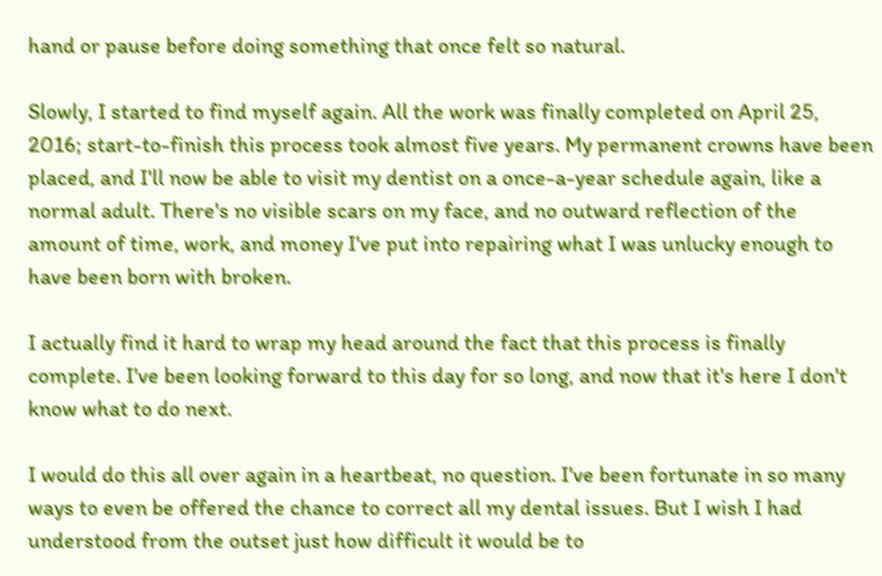hand or pause before doing something that once felt so natural.

Slowly, I started to find myself again. All the work was finally completed on April 25, 2016; start-to-finish this process took almost five years. My permanent crowns have been placed, and I'll now be able to visit my dentist on a once-a-year schedule again, like a normal adult. There's no visible scars on my face, and no outward reflection of the amount of time, work, and money I've put into repairing what I was unlucky enough to have been born with broken.

I actually find it hard to wrap my head around the fact that this process is finally complete. I've been looking forward to this day for so long, and now that it's here I don't know what to do next.

I would do this all over again in a heartbeat, no question. I've been fortunate in so many ways to even be offered the chance to correct all my dental issues. But I wish I had understood from the outset just how difficult it would be to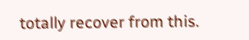totally recover from this.